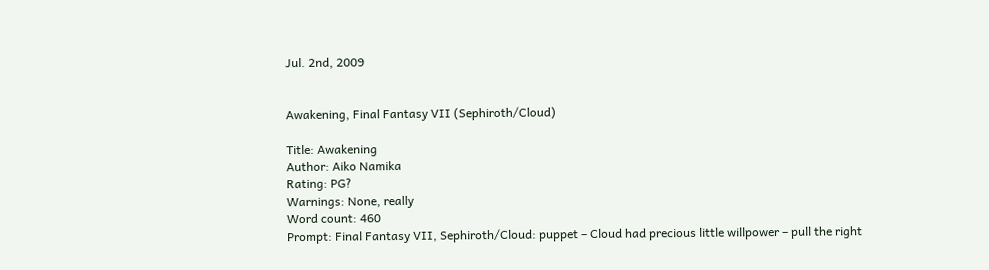Jul. 2nd, 2009


Awakening, Final Fantasy VII (Sephiroth/Cloud)

Title: Awakening
Author: Aiko Namika
Rating: PG?
Warnings: None, really
Word count: 460
Prompt: Final Fantasy VII, Sephiroth/Cloud: puppet – Cloud had precious little willpower – pull the right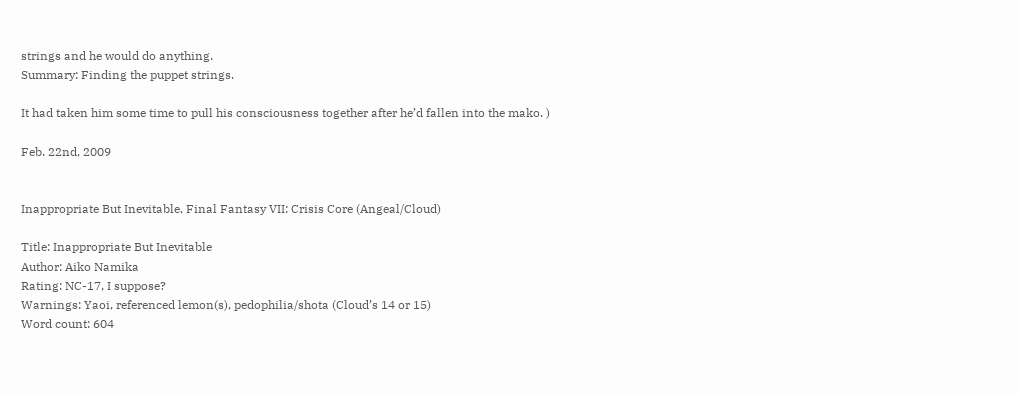strings and he would do anything.
Summary: Finding the puppet strings.

It had taken him some time to pull his consciousness together after he’d fallen into the mako. )

Feb. 22nd, 2009


Inappropriate But Inevitable, Final Fantasy VII: Crisis Core (Angeal/Cloud)

Title: Inappropriate But Inevitable
Author: Aiko Namika
Rating: NC-17, I suppose?
Warnings: Yaoi, referenced lemon(s), pedophilia/shota (Cloud’s 14 or 15)
Word count: 604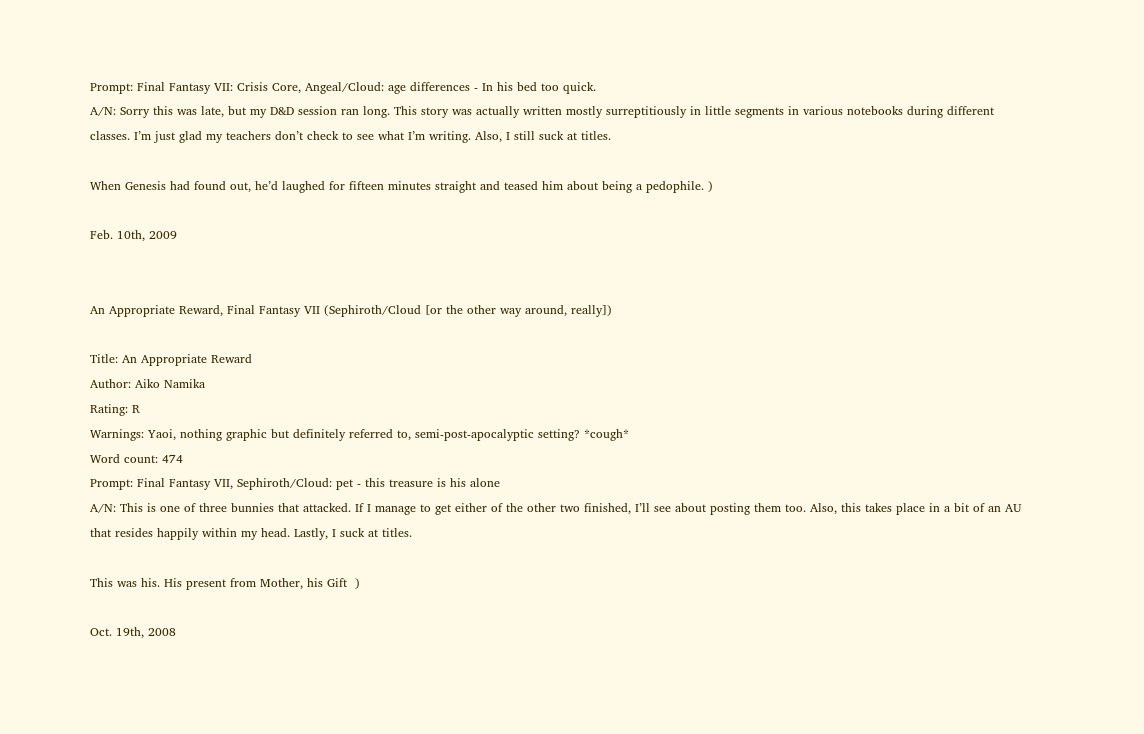Prompt: Final Fantasy VII: Crisis Core, Angeal/Cloud: age differences - In his bed too quick.
A/N: Sorry this was late, but my D&D session ran long. This story was actually written mostly surreptitiously in little segments in various notebooks during different classes. I’m just glad my teachers don’t check to see what I’m writing. Also, I still suck at titles.

When Genesis had found out, he’d laughed for fifteen minutes straight and teased him about being a pedophile. )

Feb. 10th, 2009


An Appropriate Reward, Final Fantasy VII (Sephiroth/Cloud [or the other way around, really])

Title: An Appropriate Reward
Author: Aiko Namika
Rating: R
Warnings: Yaoi, nothing graphic but definitely referred to, semi-post-apocalyptic setting? *cough*
Word count: 474
Prompt: Final Fantasy VII, Sephiroth/Cloud: pet - this treasure is his alone
A/N: This is one of three bunnies that attacked. If I manage to get either of the other two finished, I’ll see about posting them too. Also, this takes place in a bit of an AU that resides happily within my head. Lastly, I suck at titles.

This was his. His present from Mother, his Gift  )

Oct. 19th, 2008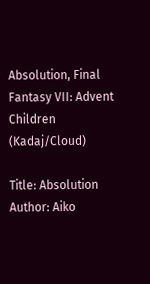Absolution, Final Fantasy VII: Advent Children (Kadaj/Cloud)

Title: Absolution
Author: Aiko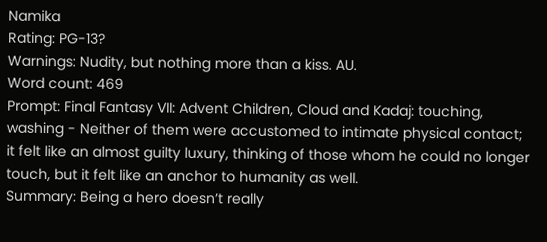Namika
Rating: PG-13?
Warnings: Nudity, but nothing more than a kiss. AU.
Word count: 469
Prompt: Final Fantasy VII: Advent Children, Cloud and Kadaj: touching, washing - Neither of them were accustomed to intimate physical contact; it felt like an almost guilty luxury, thinking of those whom he could no longer touch, but it felt like an anchor to humanity as well.
Summary: Being a hero doesn’t really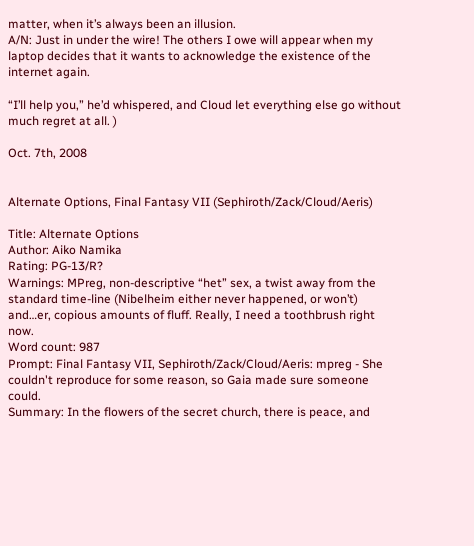matter, when it’s always been an illusion.
A/N: Just in under the wire! The others I owe will appear when my laptop decides that it wants to acknowledge the existence of the internet again.

“I’ll help you,” he’d whispered, and Cloud let everything else go without much regret at all. )

Oct. 7th, 2008


Alternate Options, Final Fantasy VII (Sephiroth/Zack/Cloud/Aeris)

Title: Alternate Options
Author: Aiko Namika
Rating: PG-13/R?
Warnings: MPreg, non-descriptive “het” sex, a twist away from the standard time-line (Nibelheim either never happened, or won’t) and…er, copious amounts of fluff. Really, I need a toothbrush right now.
Word count: 987
Prompt: Final Fantasy VII, Sephiroth/Zack/Cloud/Aeris: mpreg - She couldn't reproduce for some reason, so Gaia made sure someone could.
Summary: In the flowers of the secret church, there is peace, and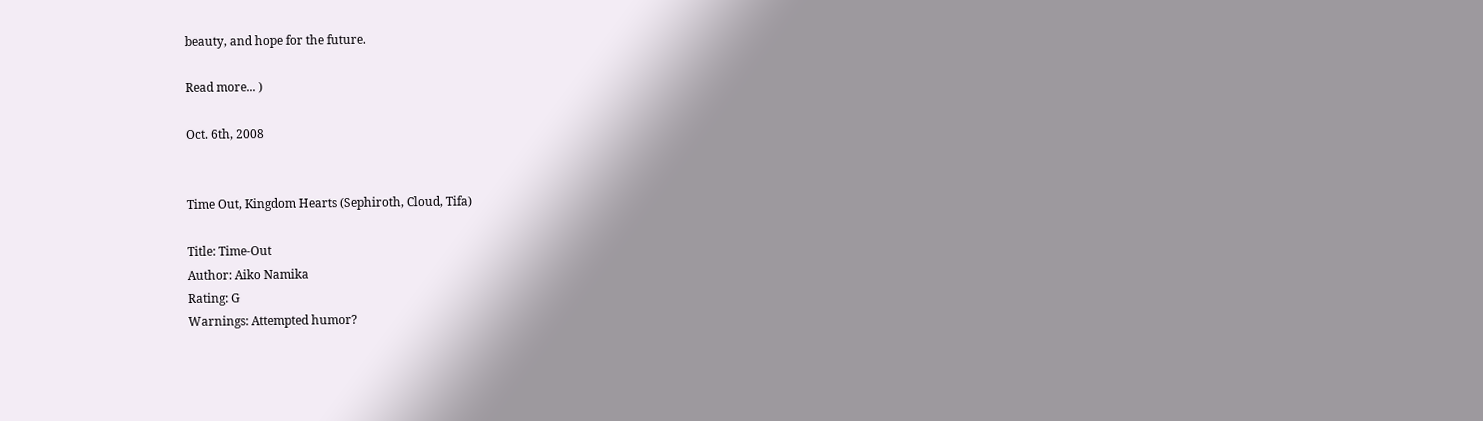beauty, and hope for the future.

Read more... )

Oct. 6th, 2008


Time Out, Kingdom Hearts (Sephiroth, Cloud, Tifa)

Title: Time-Out
Author: Aiko Namika
Rating: G
Warnings: Attempted humor?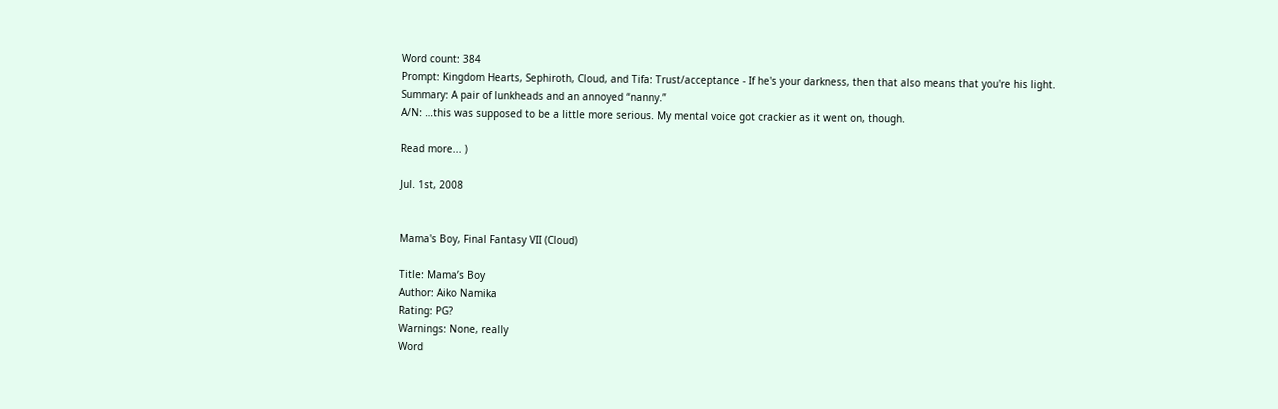Word count: 384
Prompt: Kingdom Hearts, Sephiroth, Cloud, and Tifa: Trust/acceptance - If he's your darkness, then that also means that you're his light.
Summary: A pair of lunkheads and an annoyed “nanny.”
A/N: …this was supposed to be a little more serious. My mental voice got crackier as it went on, though.

Read more... )

Jul. 1st, 2008


Mama's Boy, Final Fantasy VII (Cloud)

Title: Mama’s Boy
Author: Aiko Namika
Rating: PG?
Warnings: None, really
Word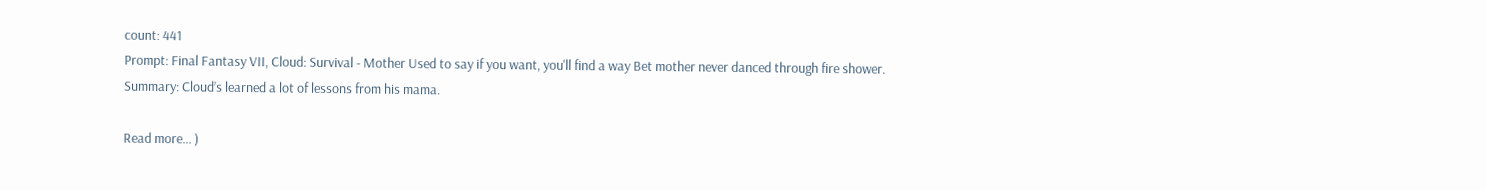count: 441
Prompt: Final Fantasy VII, Cloud: Survival - Mother Used to say if you want, you'll find a way Bet mother never danced through fire shower.
Summary: Cloud’s learned a lot of lessons from his mama.

Read more... )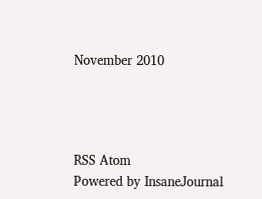November 2010




RSS Atom
Powered by InsaneJournal